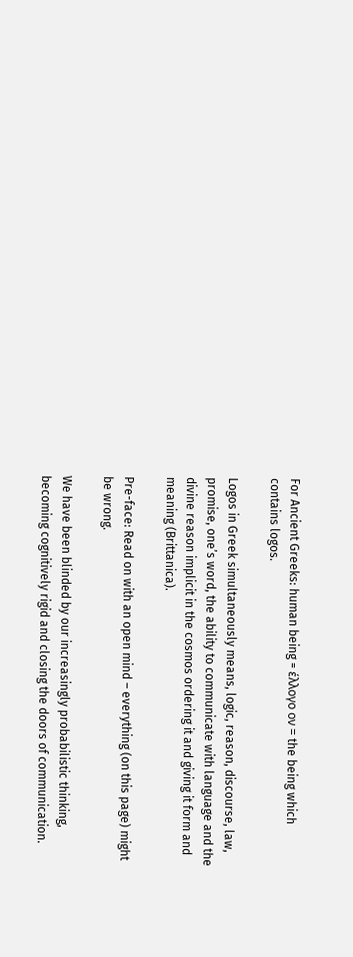For Ancient Greeks: human being = έλλογο ον = the being which contains logos.

Logos in Greek simultaneously means, logic, reason, discourse, law, promise, one’s word, the ability to communicate with language and the divine reason implicit in the cosmos ordering it and giving it form and meaning (Brittanica).

Pre-face: Read on with an open mind – everything (on this page) might be wrong.

We have been blinded by our increasingly probabilistic thinking, becoming cognitively rigid and closing the doors of communication.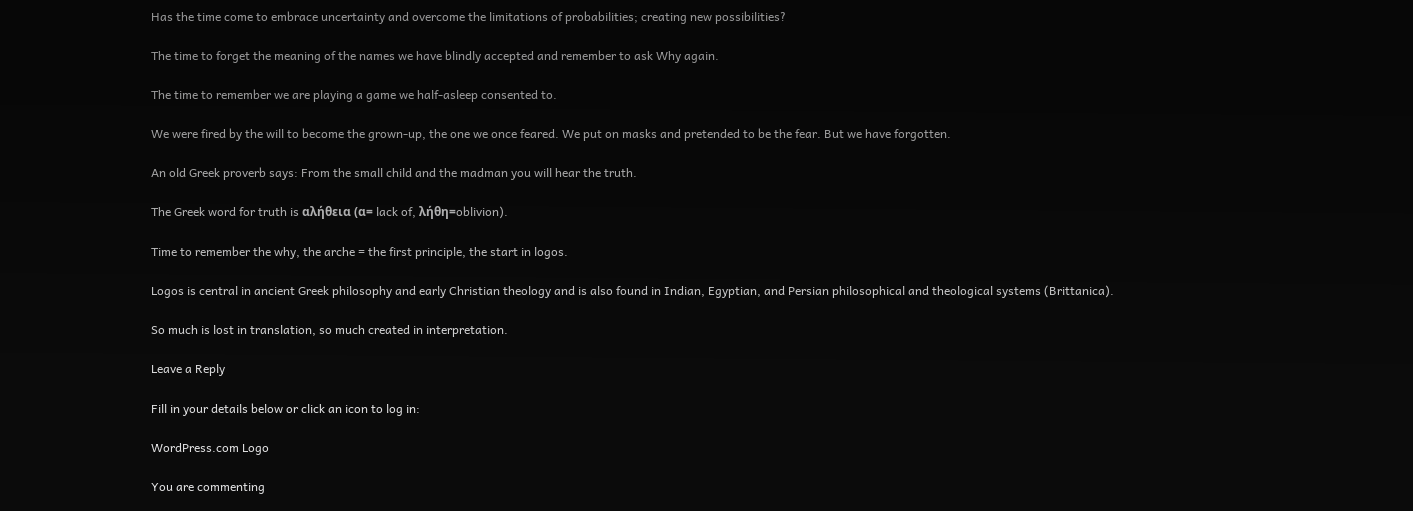Has the time come to embrace uncertainty and overcome the limitations of probabilities; creating new possibilities?

The time to forget the meaning of the names we have blindly accepted and remember to ask Why again.

The time to remember we are playing a game we half-asleep consented to.

We were fired by the will to become the grown-up, the one we once feared. We put on masks and pretended to be the fear. But we have forgotten.

An old Greek proverb says: From the small child and the madman you will hear the truth.

The Greek word for truth is αλήθεια (α= lack of, λήθη=oblivion).

Time to remember the why, the arche = the first principle, the start in logos.

Logos is central in ancient Greek philosophy and early Christian theology and is also found in Indian, Egyptian, and Persian philosophical and theological systems (Brittanica).

So much is lost in translation, so much created in interpretation.

Leave a Reply

Fill in your details below or click an icon to log in:

WordPress.com Logo

You are commenting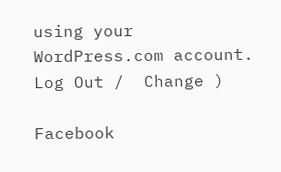using your WordPress.com account. Log Out /  Change )

Facebook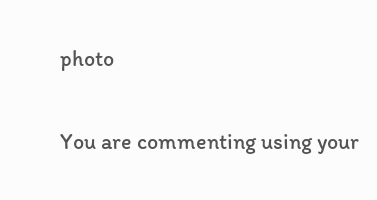photo

You are commenting using your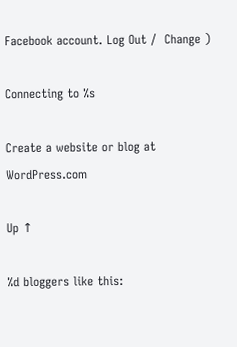Facebook account. Log Out /  Change )

Connecting to %s

Create a website or blog at WordPress.com

Up ↑

%d bloggers like this: